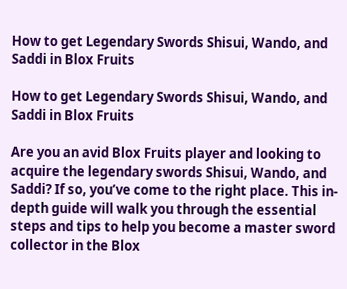How to get Legendary Swords Shisui, Wando, and Saddi in Blox Fruits

How to get Legendary Swords Shisui, Wando, and Saddi in Blox Fruits

Are you an avid Blox Fruits player and looking to acquire the legendary swords Shisui, Wando, and Saddi? If so, you’ve come to the right place. This in-depth guide will walk you through the essential steps and tips to help you become a master sword collector in the Blox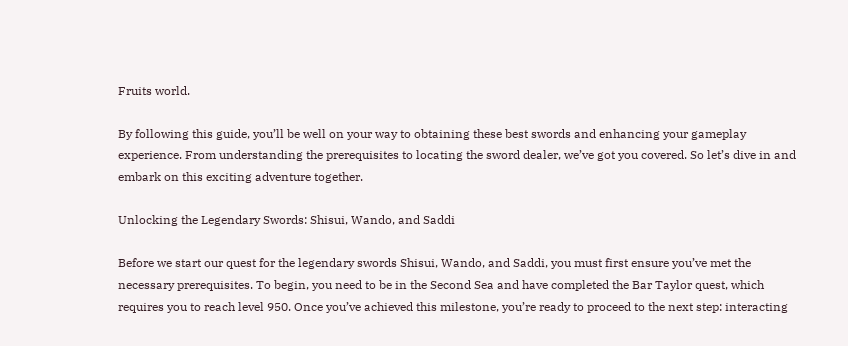Fruits world.

By following this guide, you’ll be well on your way to obtaining these best swords and enhancing your gameplay experience. From understanding the prerequisites to locating the sword dealer, we’ve got you covered. So let’s dive in and embark on this exciting adventure together.

Unlocking the Legendary Swords: Shisui, Wando, and Saddi

Before we start our quest for the legendary swords Shisui, Wando, and Saddi, you must first ensure you’ve met the necessary prerequisites. To begin, you need to be in the Second Sea and have completed the Bar Taylor quest, which requires you to reach level 950. Once you’ve achieved this milestone, you’re ready to proceed to the next step: interacting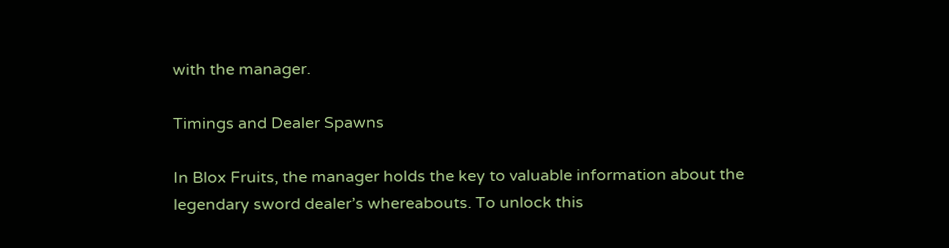with the manager.

Timings and Dealer Spawns

In Blox Fruits, the manager holds the key to valuable information about the legendary sword dealer’s whereabouts. To unlock this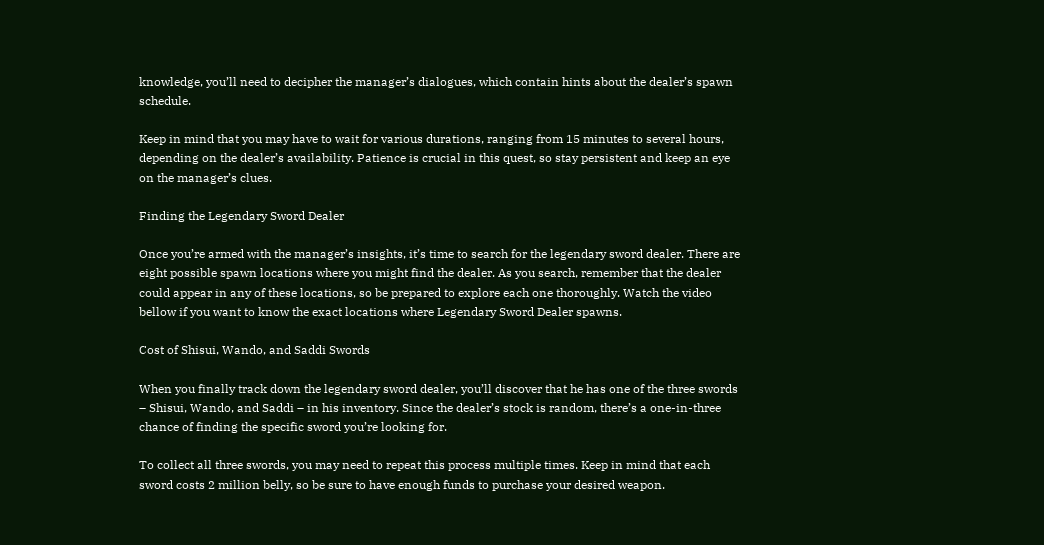knowledge, you’ll need to decipher the manager’s dialogues, which contain hints about the dealer’s spawn schedule.

Keep in mind that you may have to wait for various durations, ranging from 15 minutes to several hours, depending on the dealer’s availability. Patience is crucial in this quest, so stay persistent and keep an eye on the manager’s clues.

Finding the Legendary Sword Dealer

Once you’re armed with the manager’s insights, it’s time to search for the legendary sword dealer. There are eight possible spawn locations where you might find the dealer. As you search, remember that the dealer could appear in any of these locations, so be prepared to explore each one thoroughly. Watch the video bellow if you want to know the exact locations where Legendary Sword Dealer spawns.

Cost of Shisui, Wando, and Saddi Swords

When you finally track down the legendary sword dealer, you’ll discover that he has one of the three swords – Shisui, Wando, and Saddi – in his inventory. Since the dealer’s stock is random, there’s a one-in-three chance of finding the specific sword you’re looking for.

To collect all three swords, you may need to repeat this process multiple times. Keep in mind that each sword costs 2 million belly, so be sure to have enough funds to purchase your desired weapon.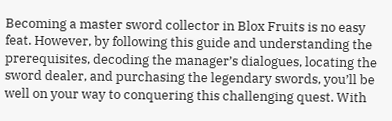Becoming a master sword collector in Blox Fruits is no easy feat. However, by following this guide and understanding the prerequisites, decoding the manager’s dialogues, locating the sword dealer, and purchasing the legendary swords, you’ll be well on your way to conquering this challenging quest. With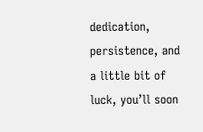dedication, persistence, and a little bit of luck, you’ll soon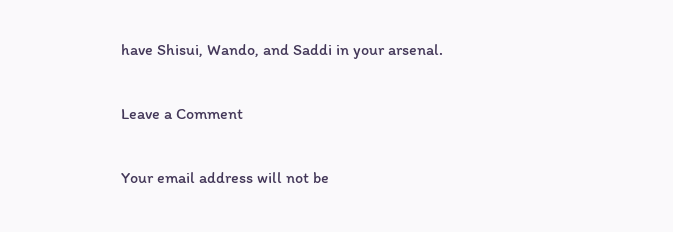have Shisui, Wando, and Saddi in your arsenal.

Leave a Comment

Your email address will not be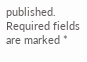published. Required fields are marked *